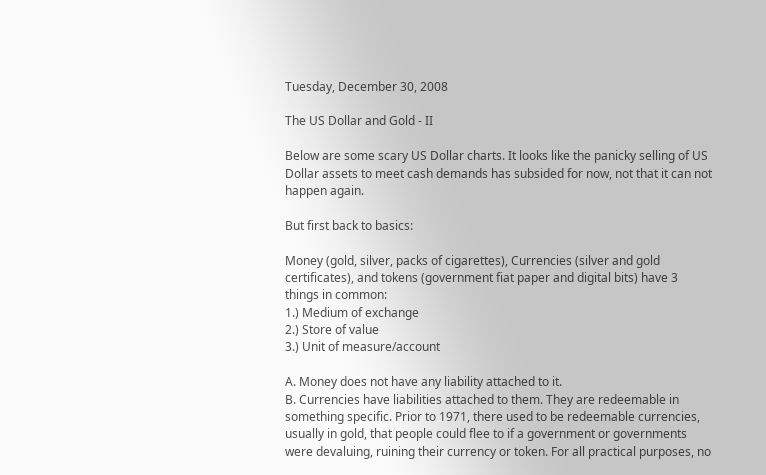Tuesday, December 30, 2008

The US Dollar and Gold - II

Below are some scary US Dollar charts. It looks like the panicky selling of US Dollar assets to meet cash demands has subsided for now, not that it can not happen again.

But first back to basics:

Money (gold, silver, packs of cigarettes), Currencies (silver and gold certificates), and tokens (government fiat paper and digital bits) have 3 things in common:
1.) Medium of exchange
2.) Store of value
3.) Unit of measure/account

A. Money does not have any liability attached to it.
B. Currencies have liabilities attached to them. They are redeemable in something specific. Prior to 1971, there used to be redeemable currencies, usually in gold, that people could flee to if a government or governments were devaluing, ruining their currency or token. For all practical purposes, no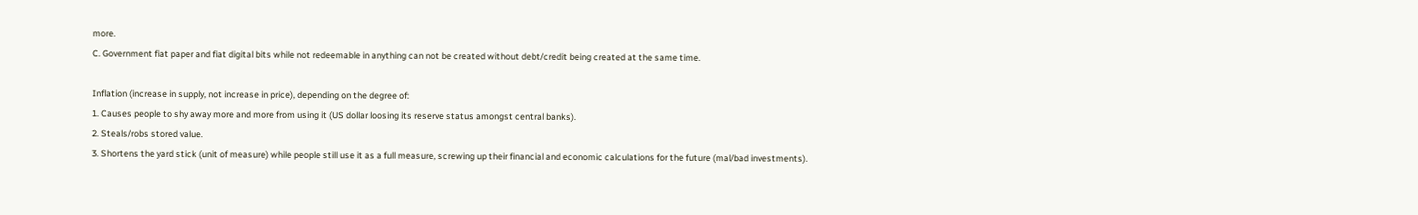more.
C. Government fiat paper and fiat digital bits while not redeemable in anything can not be created without debt/credit being created at the same time.

Inflation (increase in supply, not increase in price), depending on the degree of:
1. Causes people to shy away more and more from using it (US dollar loosing its reserve status amongst central banks).
2. Steals/robs stored value.
3. Shortens the yard stick (unit of measure) while people still use it as a full measure, screwing up their financial and economic calculations for the future (mal/bad investments).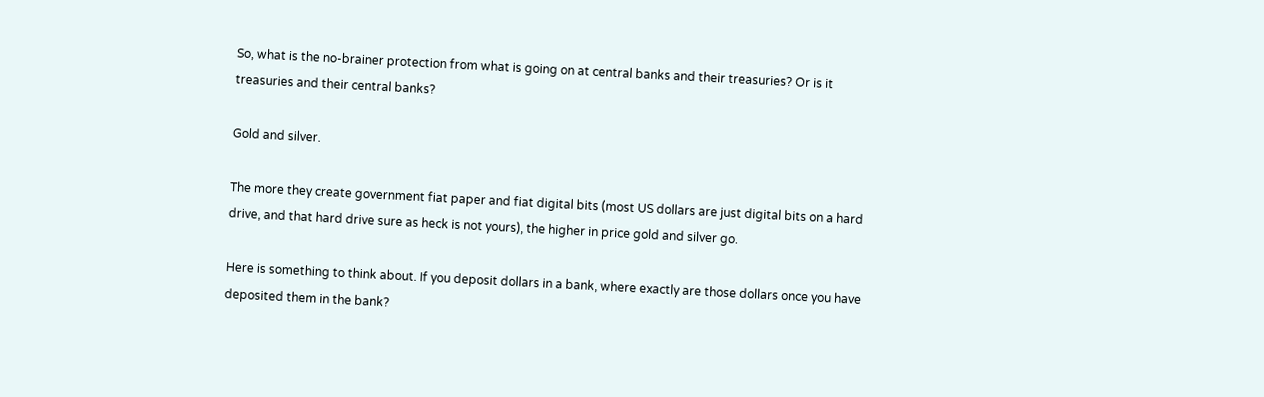So, what is the no-brainer protection from what is going on at central banks and their treasuries? Or is it treasuries and their central banks?

Gold and silver.

The more they create government fiat paper and fiat digital bits (most US dollars are just digital bits on a hard drive, and that hard drive sure as heck is not yours), the higher in price gold and silver go.

Here is something to think about. If you deposit dollars in a bank, where exactly are those dollars once you have deposited them in the bank?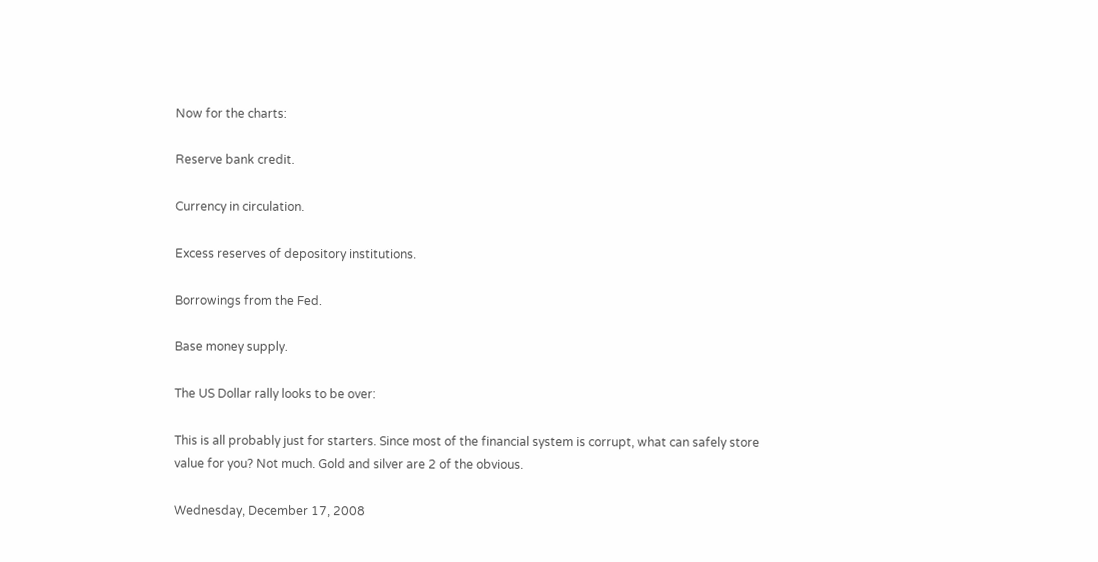Now for the charts:

Reserve bank credit.

Currency in circulation.

Excess reserves of depository institutions.

Borrowings from the Fed.

Base money supply.

The US Dollar rally looks to be over:

This is all probably just for starters. Since most of the financial system is corrupt, what can safely store value for you? Not much. Gold and silver are 2 of the obvious.

Wednesday, December 17, 2008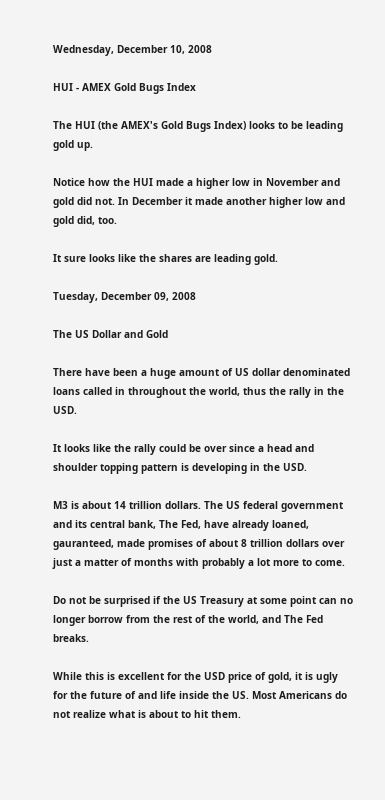Wednesday, December 10, 2008

HUI - AMEX Gold Bugs Index

The HUI (the AMEX's Gold Bugs Index) looks to be leading gold up.

Notice how the HUI made a higher low in November and gold did not. In December it made another higher low and gold did, too.

It sure looks like the shares are leading gold.

Tuesday, December 09, 2008

The US Dollar and Gold

There have been a huge amount of US dollar denominated loans called in throughout the world, thus the rally in the USD.

It looks like the rally could be over since a head and shoulder topping pattern is developing in the USD.

M3 is about 14 trillion dollars. The US federal government and its central bank, The Fed, have already loaned, gauranteed, made promises of about 8 trillion dollars over just a matter of months with probably a lot more to come.

Do not be surprised if the US Treasury at some point can no longer borrow from the rest of the world, and The Fed breaks.

While this is excellent for the USD price of gold, it is ugly for the future of and life inside the US. Most Americans do not realize what is about to hit them.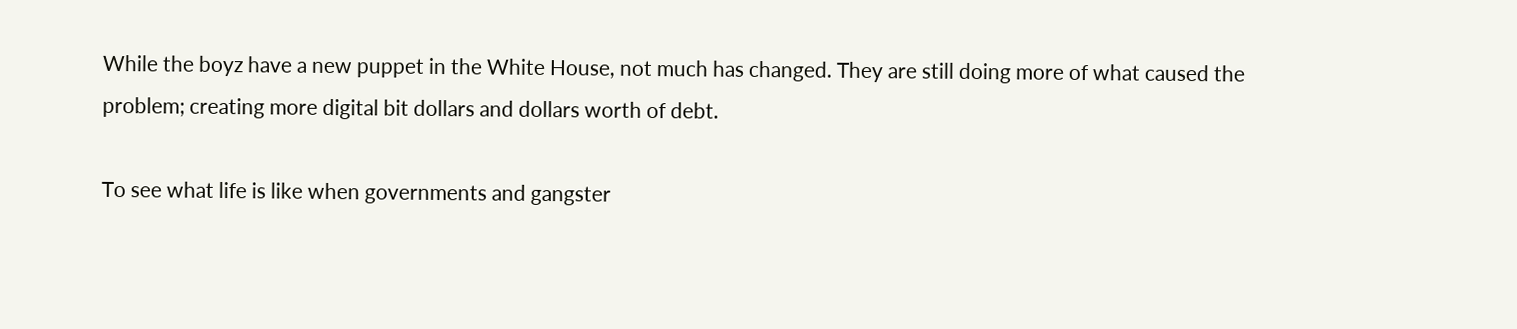While the boyz have a new puppet in the White House, not much has changed. They are still doing more of what caused the problem; creating more digital bit dollars and dollars worth of debt.

To see what life is like when governments and gangster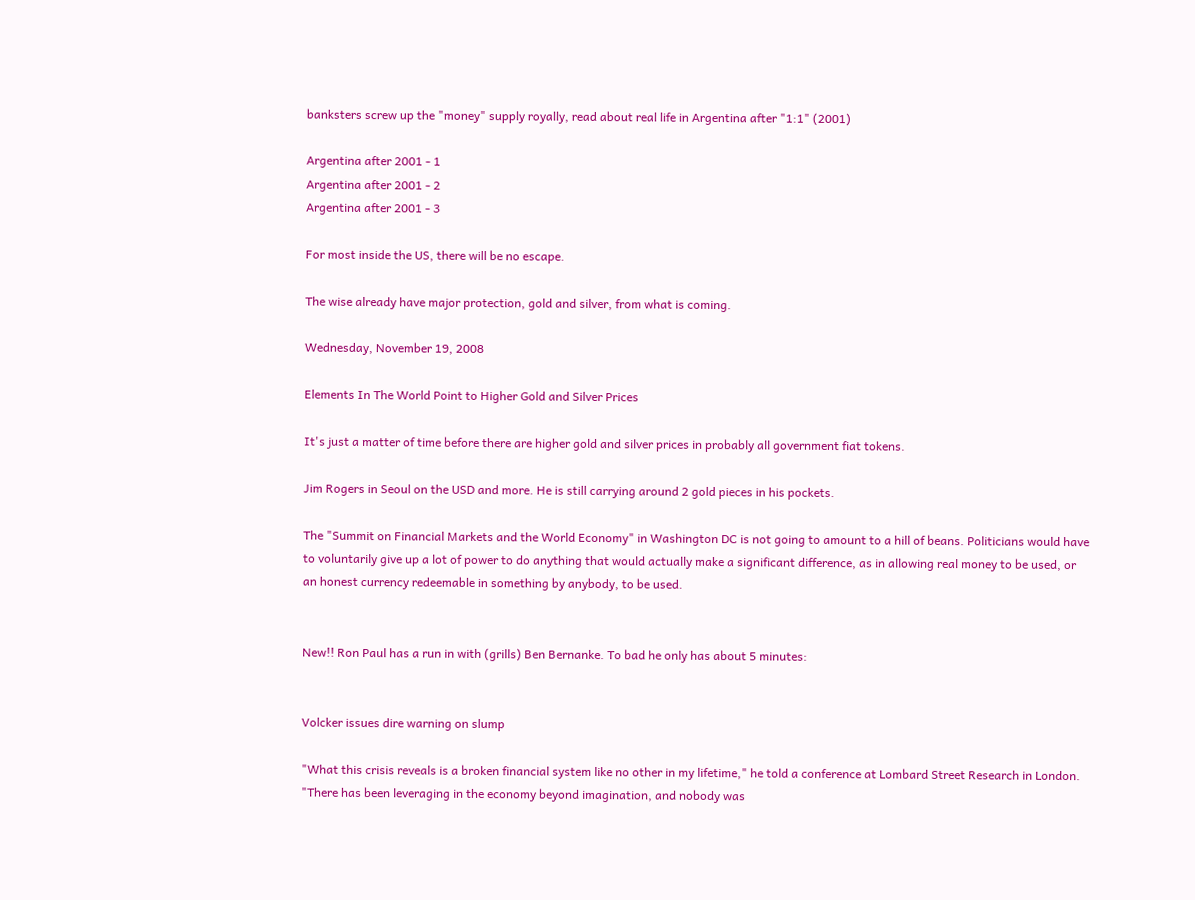banksters screw up the "money" supply royally, read about real life in Argentina after "1:1" (2001)

Argentina after 2001 - 1
Argentina after 2001 - 2
Argentina after 2001 - 3

For most inside the US, there will be no escape.

The wise already have major protection, gold and silver, from what is coming.

Wednesday, November 19, 2008

Elements In The World Point to Higher Gold and Silver Prices

It's just a matter of time before there are higher gold and silver prices in probably all government fiat tokens.

Jim Rogers in Seoul on the USD and more. He is still carrying around 2 gold pieces in his pockets.

The "Summit on Financial Markets and the World Economy" in Washington DC is not going to amount to a hill of beans. Politicians would have to voluntarily give up a lot of power to do anything that would actually make a significant difference, as in allowing real money to be used, or an honest currency redeemable in something by anybody, to be used.


New!! Ron Paul has a run in with (grills) Ben Bernanke. To bad he only has about 5 minutes:


Volcker issues dire warning on slump

"What this crisis reveals is a broken financial system like no other in my lifetime," he told a conference at Lombard Street Research in London.
"There has been leveraging in the economy beyond imagination, and nobody was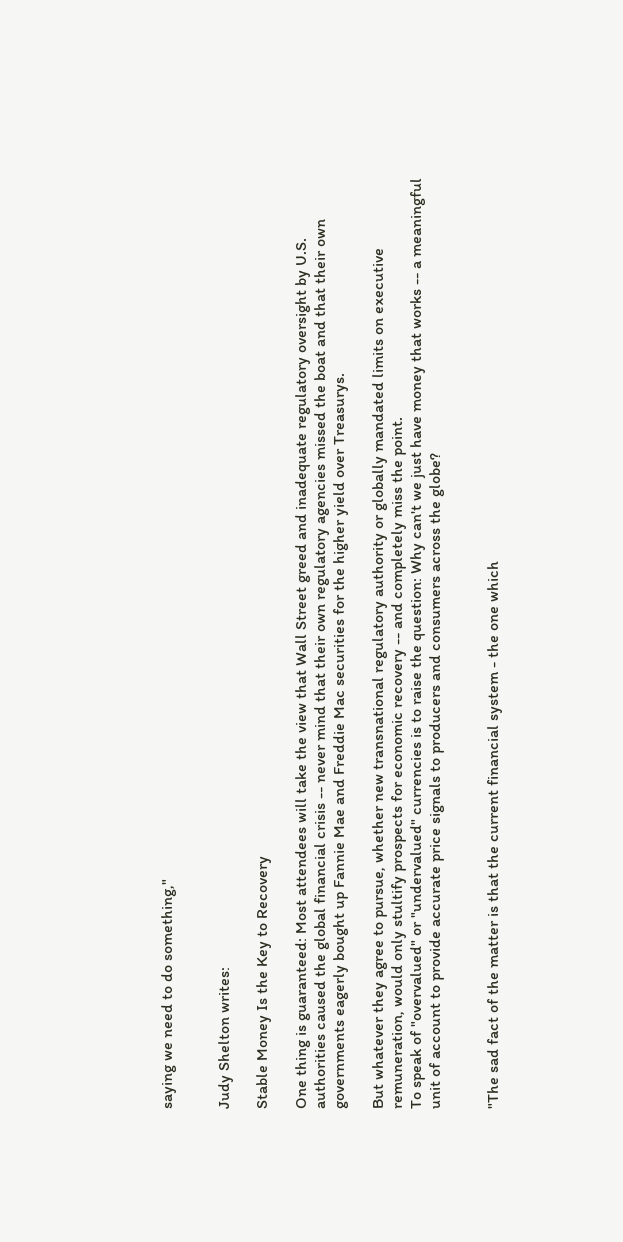saying we need to do something,"


Judy Shelton writes:

Stable Money Is the Key to Recovery

One thing is guaranteed: Most attendees will take the view that Wall Street greed and inadequate regulatory oversight by U.S. authorities caused the global financial crisis -- never mind that their own regulatory agencies missed the boat and that their own governments eagerly bought up Fannie Mae and Freddie Mac securities for the higher yield over Treasurys.

But whatever they agree to pursue, whether new transnational regulatory authority or globally mandated limits on executive remuneration, would only stultify prospects for economic recovery -- and completely miss the point.
To speak of "overvalued" or "undervalued" currencies is to raise the question: Why can't we just have money that works -- a meaningful unit of account to provide accurate price signals to producers and consumers across the globe?


"The sad fact of the matter is that the current financial system - the one which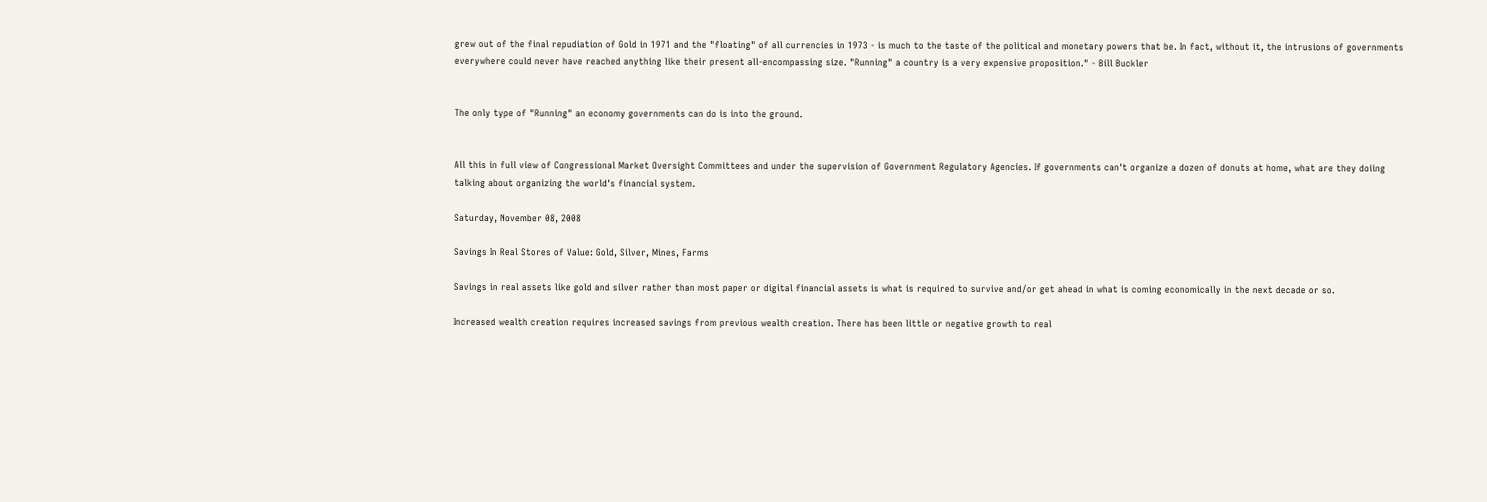grew out of the final repudiation of Gold in 1971 and the "floating" of all currencies in 1973 - is much to the taste of the political and monetary powers that be. In fact, without it, the intrusions of governments everywhere could never have reached anything like their present all-encompassing size. "Running" a country is a very expensive proposition." - Bill Buckler


The only type of "Running" an economy governments can do is into the ground.


All this in full view of Congressional Market Oversight Committees and under the supervision of Government Regulatory Agencies. If governments can't organize a dozen of donuts at home, what are they doiing talking about organizing the world's financial system.

Saturday, November 08, 2008

Savings In Real Stores of Value: Gold, Silver, Mines, Farms

Savings in real assets like gold and silver rather than most paper or digital financial assets is what is required to survive and/or get ahead in what is coming economically in the next decade or so.

Increased wealth creation requires increased savings from previous wealth creation. There has been little or negative growth to real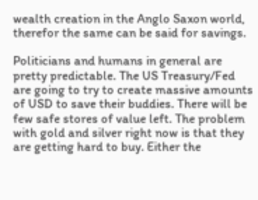wealth creation in the Anglo Saxon world, therefor the same can be said for savings.

Politicians and humans in general are pretty predictable. The US Treasury/Fed are going to try to create massive amounts of USD to save their buddies. There will be few safe stores of value left. The problem with gold and silver right now is that they are getting hard to buy. Either the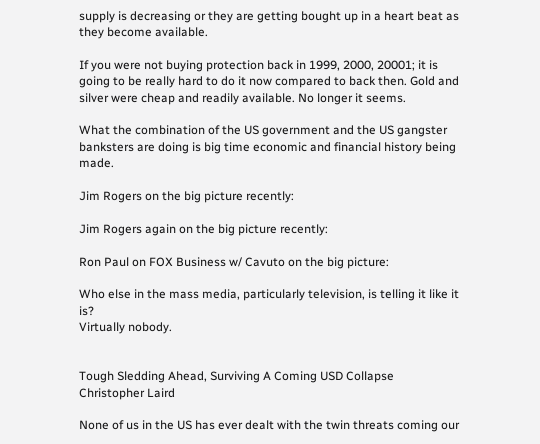supply is decreasing or they are getting bought up in a heart beat as they become available.

If you were not buying protection back in 1999, 2000, 20001; it is going to be really hard to do it now compared to back then. Gold and silver were cheap and readily available. No longer it seems.

What the combination of the US government and the US gangster banksters are doing is big time economic and financial history being made.

Jim Rogers on the big picture recently:

Jim Rogers again on the big picture recently:

Ron Paul on FOX Business w/ Cavuto on the big picture:

Who else in the mass media, particularly television, is telling it like it is?
Virtually nobody.


Tough Sledding Ahead, Surviving A Coming USD Collapse
Christopher Laird

None of us in the US has ever dealt with the twin threats coming our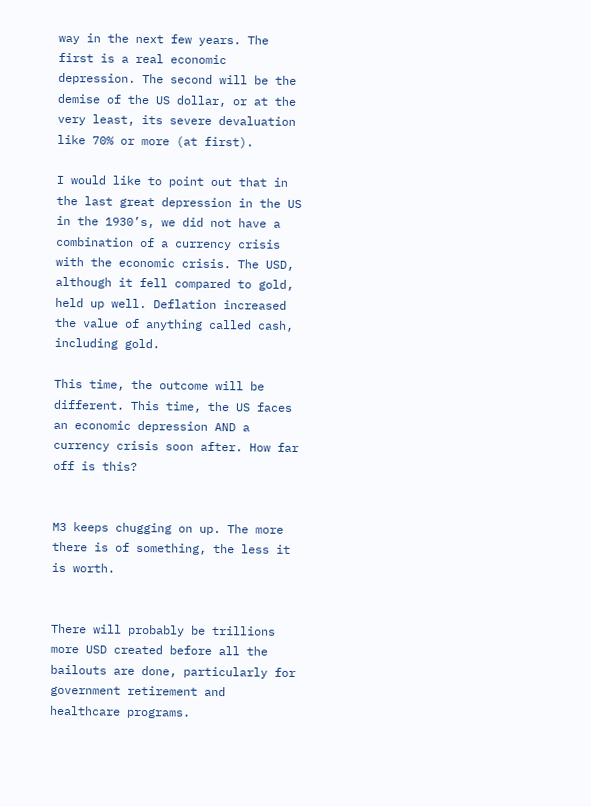way in the next few years. The first is a real economic depression. The second will be the demise of the US dollar, or at the very least, its severe devaluation like 70% or more (at first).

I would like to point out that in the last great depression in the US in the 1930’s, we did not have a combination of a currency crisis with the economic crisis. The USD, although it fell compared to gold, held up well. Deflation increased the value of anything called cash, including gold.

This time, the outcome will be different. This time, the US faces an economic depression AND a currency crisis soon after. How far off is this?


M3 keeps chugging on up. The more there is of something, the less it is worth.


There will probably be trillions more USD created before all the bailouts are done, particularly for government retirement and healthcare programs.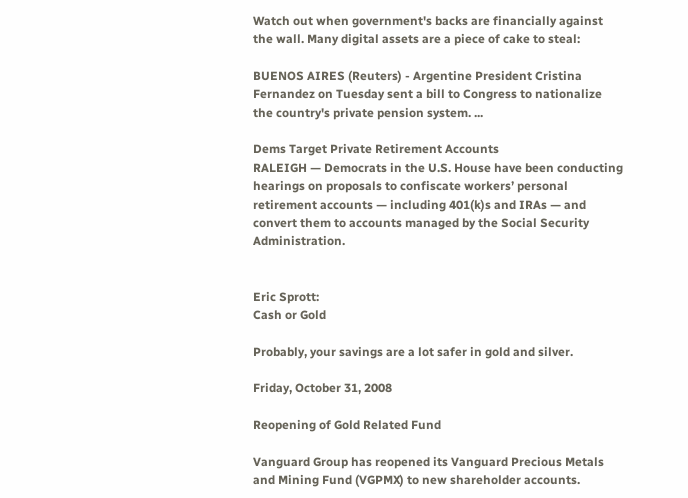Watch out when government's backs are financially against the wall. Many digital assets are a piece of cake to steal:

BUENOS AIRES (Reuters) - Argentine President Cristina Fernandez on Tuesday sent a bill to Congress to nationalize the country's private pension system. ...

Dems Target Private Retirement Accounts
RALEIGH — Democrats in the U.S. House have been conducting hearings on proposals to confiscate workers’ personal retirement accounts — including 401(k)s and IRAs — and convert them to accounts managed by the Social Security Administration.


Eric Sprott:
Cash or Gold

Probably, your savings are a lot safer in gold and silver.

Friday, October 31, 2008

Reopening of Gold Related Fund

Vanguard Group has reopened its Vanguard Precious Metals and Mining Fund (VGPMX) to new shareholder accounts.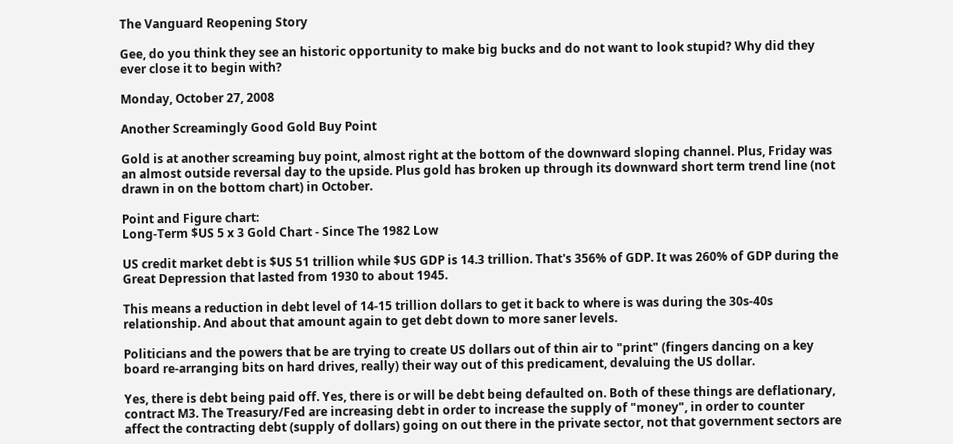The Vanguard Reopening Story

Gee, do you think they see an historic opportunity to make big bucks and do not want to look stupid? Why did they ever close it to begin with?

Monday, October 27, 2008

Another Screamingly Good Gold Buy Point

Gold is at another screaming buy point, almost right at the bottom of the downward sloping channel. Plus, Friday was an almost outside reversal day to the upside. Plus gold has broken up through its downward short term trend line (not drawn in on the bottom chart) in October.

Point and Figure chart:
Long-Term $US 5 x 3 Gold Chart - Since The 1982 Low

US credit market debt is $US 51 trillion while $US GDP is 14.3 trillion. That's 356% of GDP. It was 260% of GDP during the Great Depression that lasted from 1930 to about 1945.

This means a reduction in debt level of 14-15 trillion dollars to get it back to where is was during the 30s-40s relationship. And about that amount again to get debt down to more saner levels.

Politicians and the powers that be are trying to create US dollars out of thin air to "print" (fingers dancing on a key board re-arranging bits on hard drives, really) their way out of this predicament, devaluing the US dollar.

Yes, there is debt being paid off. Yes, there is or will be debt being defaulted on. Both of these things are deflationary, contract M3. The Treasury/Fed are increasing debt in order to increase the supply of "money", in order to counter affect the contracting debt (supply of dollars) going on out there in the private sector, not that government sectors are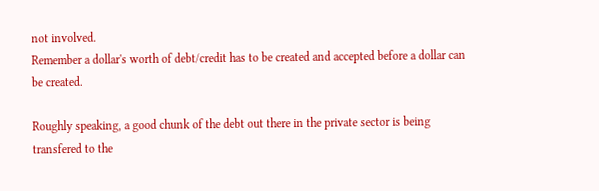not involved.
Remember a dollar's worth of debt/credit has to be created and accepted before a dollar can be created.

Roughly speaking, a good chunk of the debt out there in the private sector is being transfered to the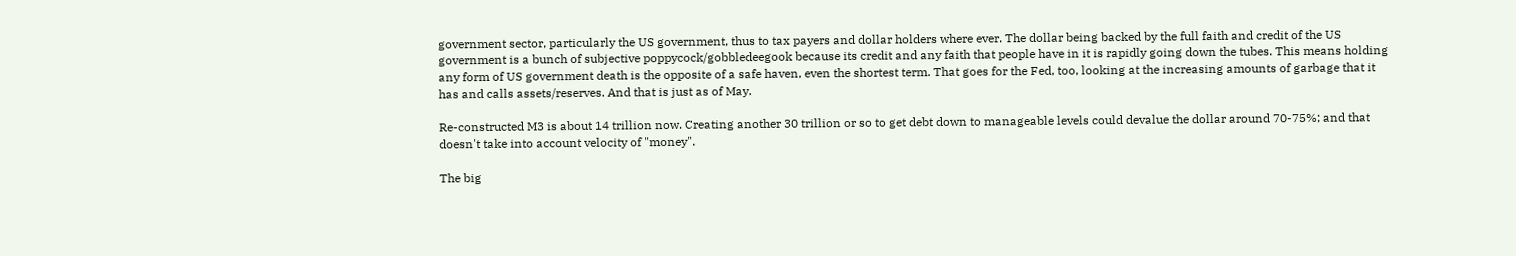government sector, particularly the US government, thus to tax payers and dollar holders where ever. The dollar being backed by the full faith and credit of the US government is a bunch of subjective poppycock/gobbledeegook because its credit and any faith that people have in it is rapidly going down the tubes. This means holding any form of US government death is the opposite of a safe haven, even the shortest term. That goes for the Fed, too, looking at the increasing amounts of garbage that it has and calls assets/reserves. And that is just as of May.

Re-constructed M3 is about 14 trillion now. Creating another 30 trillion or so to get debt down to manageable levels could devalue the dollar around 70-75%; and that doesn't take into account velocity of "money".

The big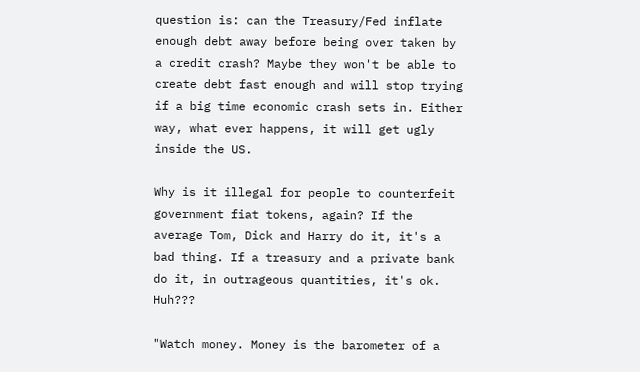question is: can the Treasury/Fed inflate enough debt away before being over taken by a credit crash? Maybe they won't be able to create debt fast enough and will stop trying if a big time economic crash sets in. Either way, what ever happens, it will get ugly inside the US.

Why is it illegal for people to counterfeit government fiat tokens, again? If the average Tom, Dick and Harry do it, it's a bad thing. If a treasury and a private bank do it, in outrageous quantities, it's ok. Huh???

"Watch money. Money is the barometer of a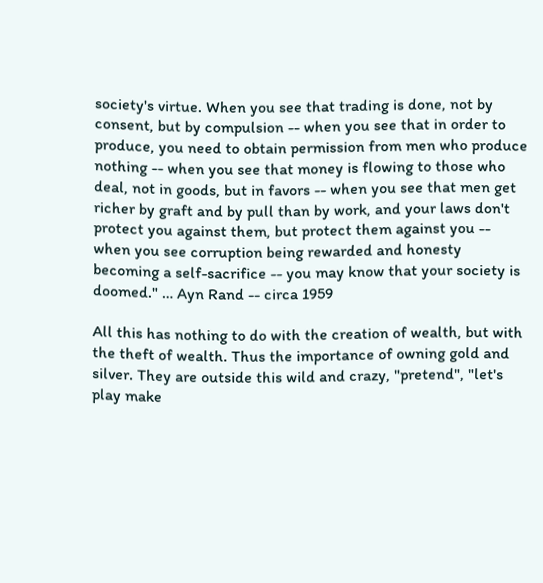society's virtue. When you see that trading is done, not by consent, but by compulsion -- when you see that in order to produce, you need to obtain permission from men who produce nothing -- when you see that money is flowing to those who deal, not in goods, but in favors -- when you see that men get richer by graft and by pull than by work, and your laws don't protect you against them, but protect them against you -- when you see corruption being rewarded and honesty becoming a self-sacrifice -- you may know that your society is doomed." … Ayn Rand -- circa 1959

All this has nothing to do with the creation of wealth, but with the theft of wealth. Thus the importance of owning gold and silver. They are outside this wild and crazy, "pretend", "let's play make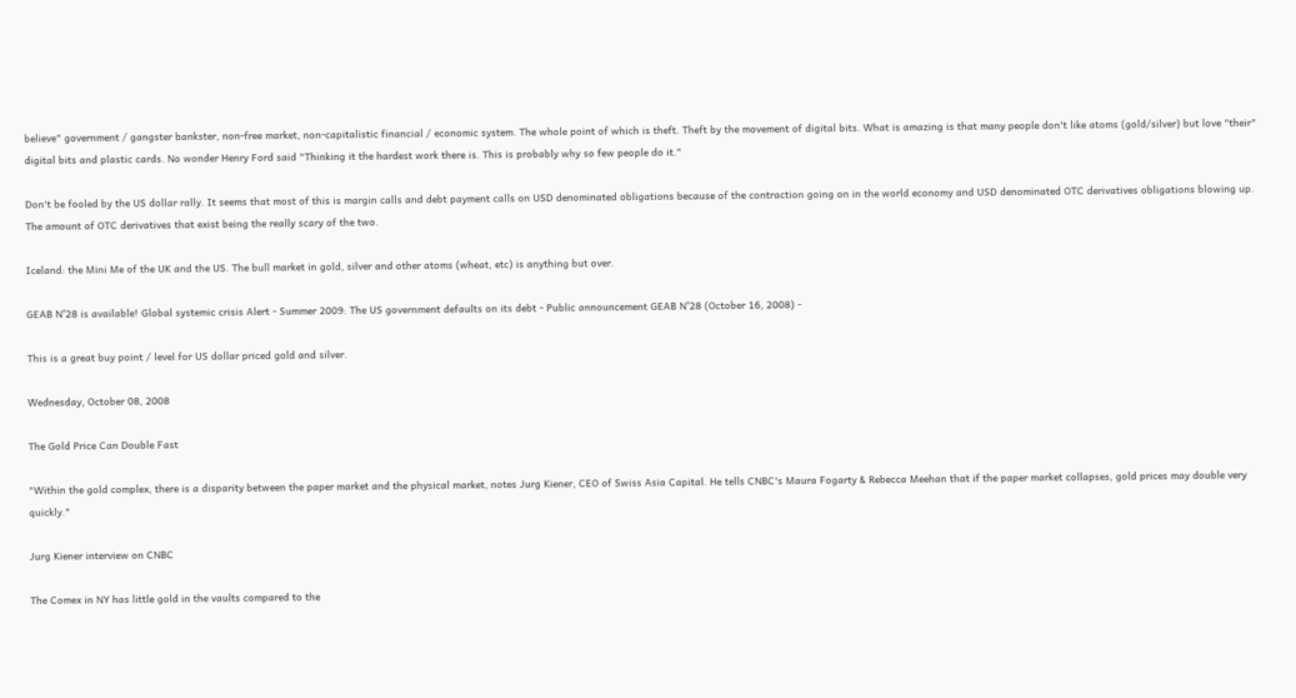believe" government / gangster bankster, non-free market, non-capitalistic financial / economic system. The whole point of which is theft. Theft by the movement of digital bits. What is amazing is that many people don't like atoms (gold/silver) but love "their" digital bits and plastic cards. No wonder Henry Ford said "Thinking it the hardest work there is. This is probably why so few people do it."

Don't be fooled by the US dollar rally. It seems that most of this is margin calls and debt payment calls on USD denominated obligations because of the contraction going on in the world economy and USD denominated OTC derivatives obligations blowing up. The amount of OTC derivatives that exist being the really scary of the two.

Iceland: the Mini Me of the UK and the US. The bull market in gold, silver and other atoms (wheat, etc) is anything but over.

GEAB N°28 is available! Global systemic crisis Alert - Summer 2009: The US government defaults on its debt - Public announcement GEAB N°28 (October 16, 2008) -

This is a great buy point / level for US dollar priced gold and silver.

Wednesday, October 08, 2008

The Gold Price Can Double Fast

"Within the gold complex, there is a disparity between the paper market and the physical market, notes Jurg Kiener, CEO of Swiss Asia Capital. He tells CNBC's Maura Fogarty & Rebecca Meehan that if the paper market collapses, gold prices may double very quickly."

Jurg Kiener interview on CNBC

The Comex in NY has little gold in the vaults compared to the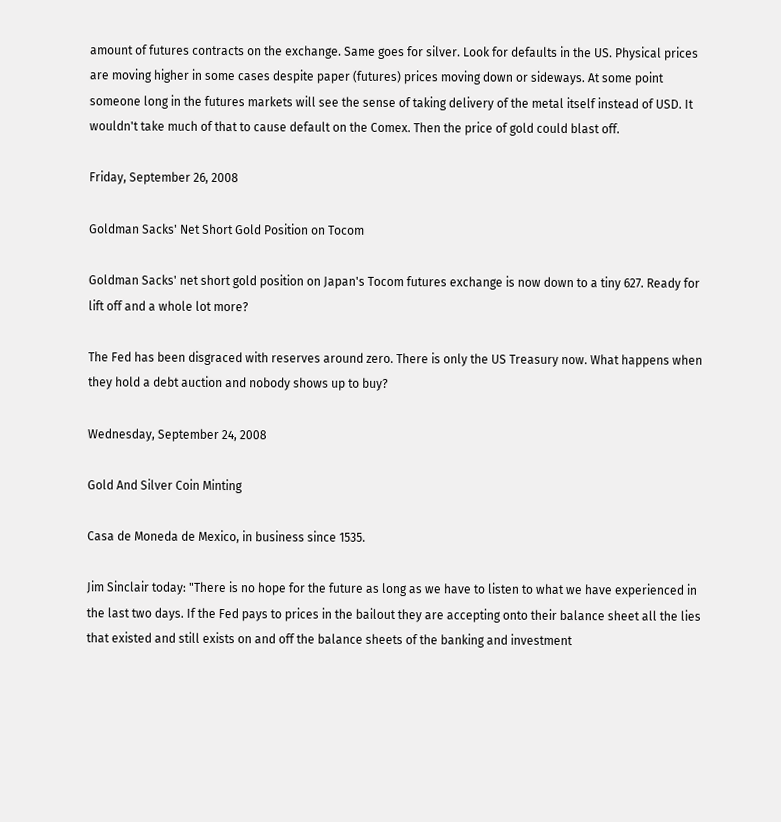amount of futures contracts on the exchange. Same goes for silver. Look for defaults in the US. Physical prices are moving higher in some cases despite paper (futures) prices moving down or sideways. At some point someone long in the futures markets will see the sense of taking delivery of the metal itself instead of USD. It wouldn't take much of that to cause default on the Comex. Then the price of gold could blast off.

Friday, September 26, 2008

Goldman Sacks' Net Short Gold Position on Tocom

Goldman Sacks' net short gold position on Japan's Tocom futures exchange is now down to a tiny 627. Ready for lift off and a whole lot more?

The Fed has been disgraced with reserves around zero. There is only the US Treasury now. What happens when they hold a debt auction and nobody shows up to buy?

Wednesday, September 24, 2008

Gold And Silver Coin Minting

Casa de Moneda de Mexico, in business since 1535.

Jim Sinclair today: "There is no hope for the future as long as we have to listen to what we have experienced in the last two days. If the Fed pays to prices in the bailout they are accepting onto their balance sheet all the lies that existed and still exists on and off the balance sheets of the banking and investment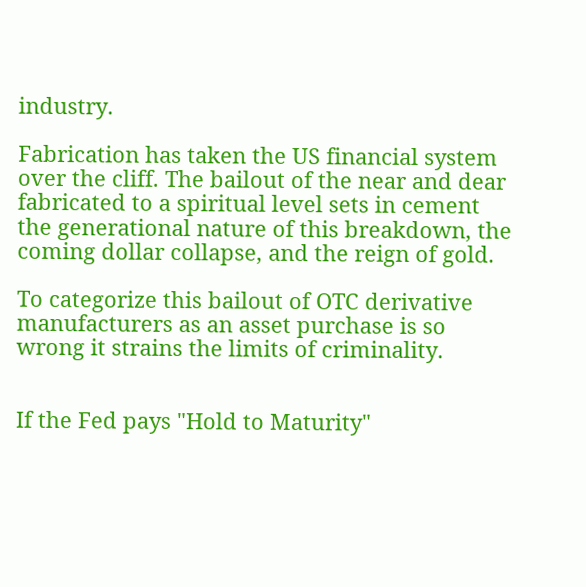industry.

Fabrication has taken the US financial system over the cliff. The bailout of the near and dear fabricated to a spiritual level sets in cement the generational nature of this breakdown, the coming dollar collapse, and the reign of gold.

To categorize this bailout of OTC derivative manufacturers as an asset purchase is so wrong it strains the limits of criminality.


If the Fed pays "Hold to Maturity"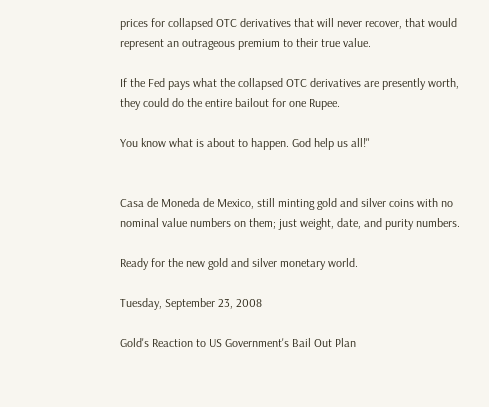prices for collapsed OTC derivatives that will never recover, that would represent an outrageous premium to their true value.

If the Fed pays what the collapsed OTC derivatives are presently worth, they could do the entire bailout for one Rupee.

You know what is about to happen. God help us all!"


Casa de Moneda de Mexico, still minting gold and silver coins with no nominal value numbers on them; just weight, date, and purity numbers.

Ready for the new gold and silver monetary world.

Tuesday, September 23, 2008

Gold's Reaction to US Government's Bail Out Plan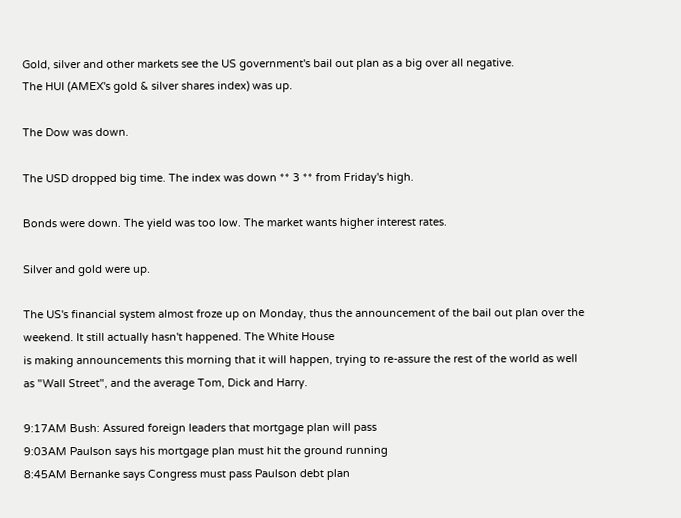Gold, silver and other markets see the US government's bail out plan as a big over all negative.
The HUI (AMEX's gold & silver shares index) was up.

The Dow was down.

The USD dropped big time. The index was down ** 3 ** from Friday's high.

Bonds were down. The yield was too low. The market wants higher interest rates.

Silver and gold were up.

The US's financial system almost froze up on Monday, thus the announcement of the bail out plan over the weekend. It still actually hasn't happened. The White House
is making announcements this morning that it will happen, trying to re-assure the rest of the world as well as "Wall Street", and the average Tom, Dick and Harry.

9:17AM Bush: Assured foreign leaders that mortgage plan will pass
9:03AM Paulson says his mortgage plan must hit the ground running
8:45AM Bernanke says Congress must pass Paulson debt plan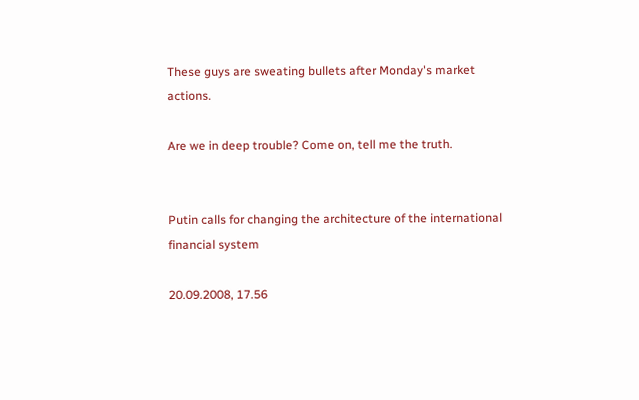These guys are sweating bullets after Monday's market actions.

Are we in deep trouble? Come on, tell me the truth.


Putin calls for changing the architecture of the international financial system

20.09.2008, 17.56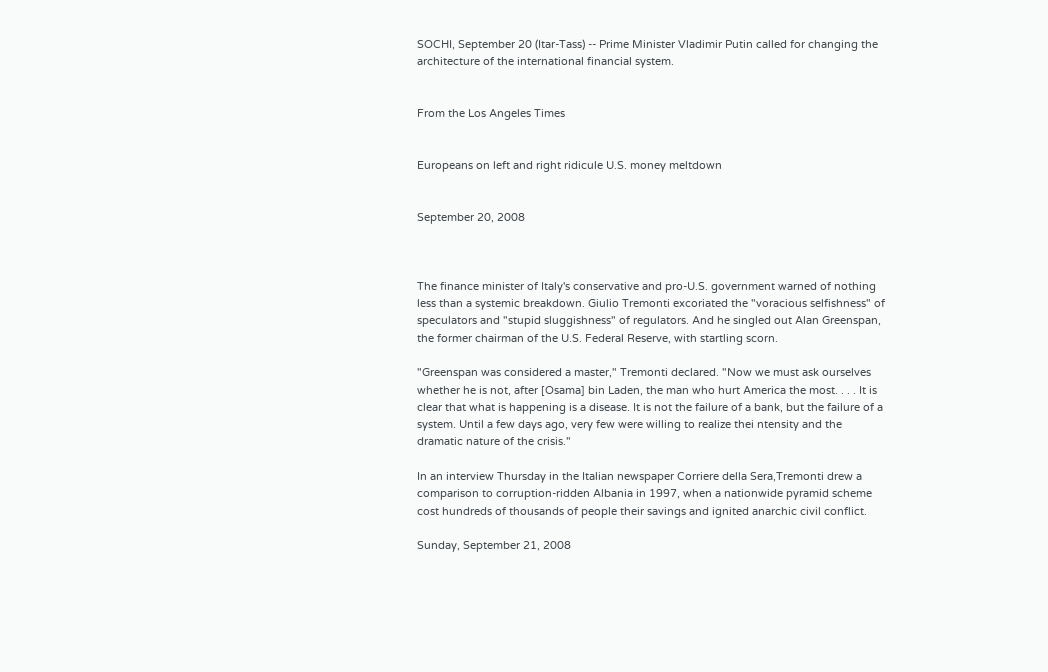SOCHI, September 20 (Itar-Tass) -- Prime Minister Vladimir Putin called for changing the architecture of the international financial system.


From the Los Angeles Times


Europeans on left and right ridicule U.S. money meltdown


September 20, 2008



The finance minister of Italy's conservative and pro-U.S. government warned of nothing less than a systemic breakdown. Giulio Tremonti excoriated the "voracious selfishness" of speculators and "stupid sluggishness" of regulators. And he singled out Alan Greenspan, the former chairman of the U.S. Federal Reserve, with startling scorn.

"Greenspan was considered a master," Tremonti declared. "Now we must ask ourselves whether he is not, after [Osama] bin Laden, the man who hurt America the most. . . . It is clear that what is happening is a disease. It is not the failure of a bank, but the failure of a system. Until a few days ago, very few were willing to realize thei ntensity and the dramatic nature of the crisis."

In an interview Thursday in the Italian newspaper Corriere della Sera,Tremonti drew a comparison to corruption-ridden Albania in 1997, when a nationwide pyramid scheme cost hundreds of thousands of people their savings and ignited anarchic civil conflict.

Sunday, September 21, 2008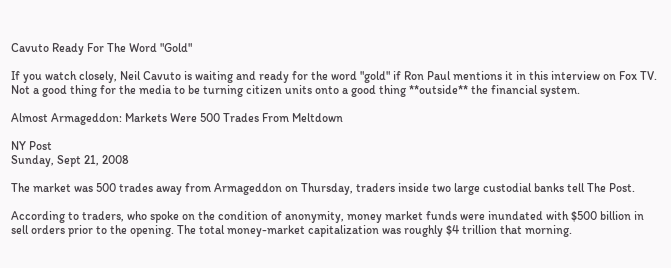Cavuto Ready For The Word "Gold"

If you watch closely, Neil Cavuto is waiting and ready for the word "gold" if Ron Paul mentions it in this interview on Fox TV. Not a good thing for the media to be turning citizen units onto a good thing **outside** the financial system.

Almost Armageddon: Markets Were 500 Trades From Meltdown

NY Post
Sunday, Sept 21, 2008

The market was 500 trades away from Armageddon on Thursday, traders inside two large custodial banks tell The Post.

According to traders, who spoke on the condition of anonymity, money market funds were inundated with $500 billion in sell orders prior to the opening. The total money-market capitalization was roughly $4 trillion that morning.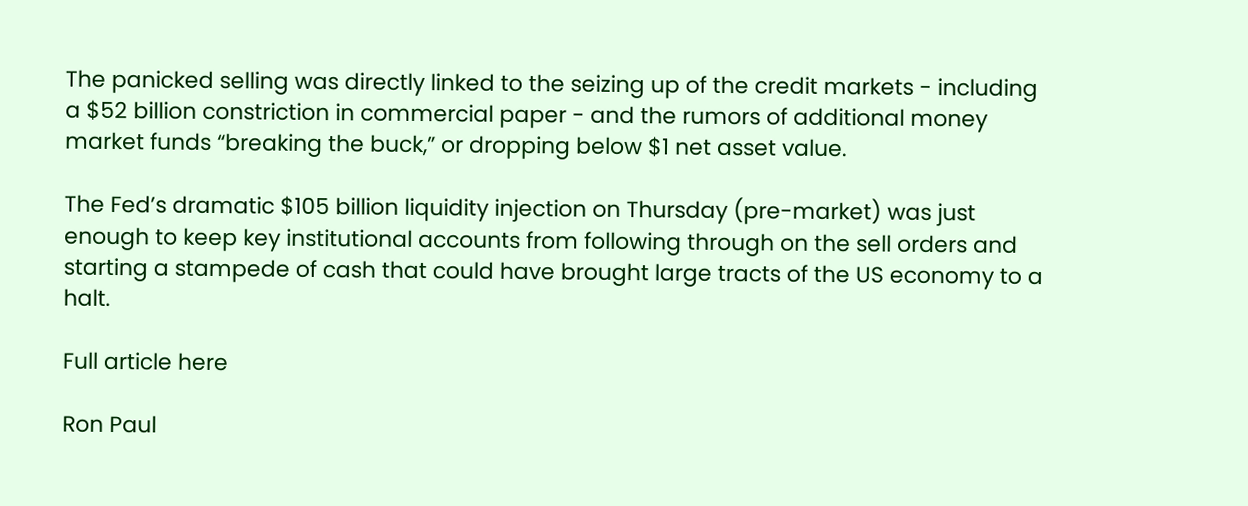The panicked selling was directly linked to the seizing up of the credit markets - including a $52 billion constriction in commercial paper - and the rumors of additional money market funds “breaking the buck,” or dropping below $1 net asset value.

The Fed’s dramatic $105 billion liquidity injection on Thursday (pre-market) was just enough to keep key institutional accounts from following through on the sell orders and starting a stampede of cash that could have brought large tracts of the US economy to a halt.

Full article here

Ron Paul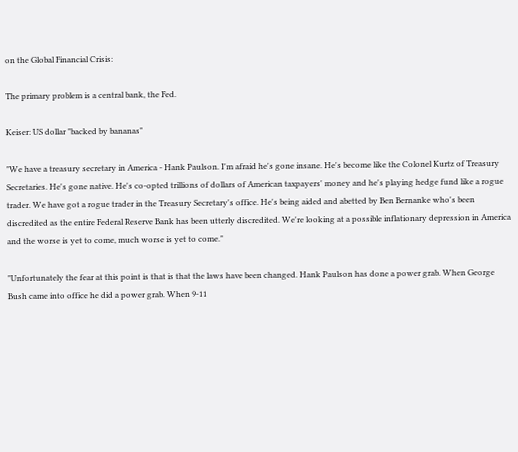on the Global Financial Crisis:

The primary problem is a central bank, the Fed.

Keiser: US dollar "backed by bananas"

"We have a treasury secretary in America - Hank Paulson. I'm afraid he's gone insane. He's become like the Colonel Kurtz of Treasury Secretaries. He's gone native. He's co-opted trillions of dollars of American taxpayers' money and he's playing hedge fund like a rogue trader. We have got a rogue trader in the Treasury Secretary's office. He's being aided and abetted by Ben Bernanke who's been discredited as the entire Federal Reserve Bank has been utterly discredited. We're looking at a possible inflationary depression in America and the worse is yet to come, much worse is yet to come."

"Unfortunately the fear at this point is that is that the laws have been changed. Hank Paulson has done a power grab. When George Bush came into office he did a power grab. When 9-11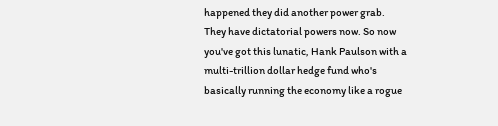happened they did another power grab. They have dictatorial powers now. So now you've got this lunatic, Hank Paulson with a multi-trillion dollar hedge fund who's basically running the economy like a rogue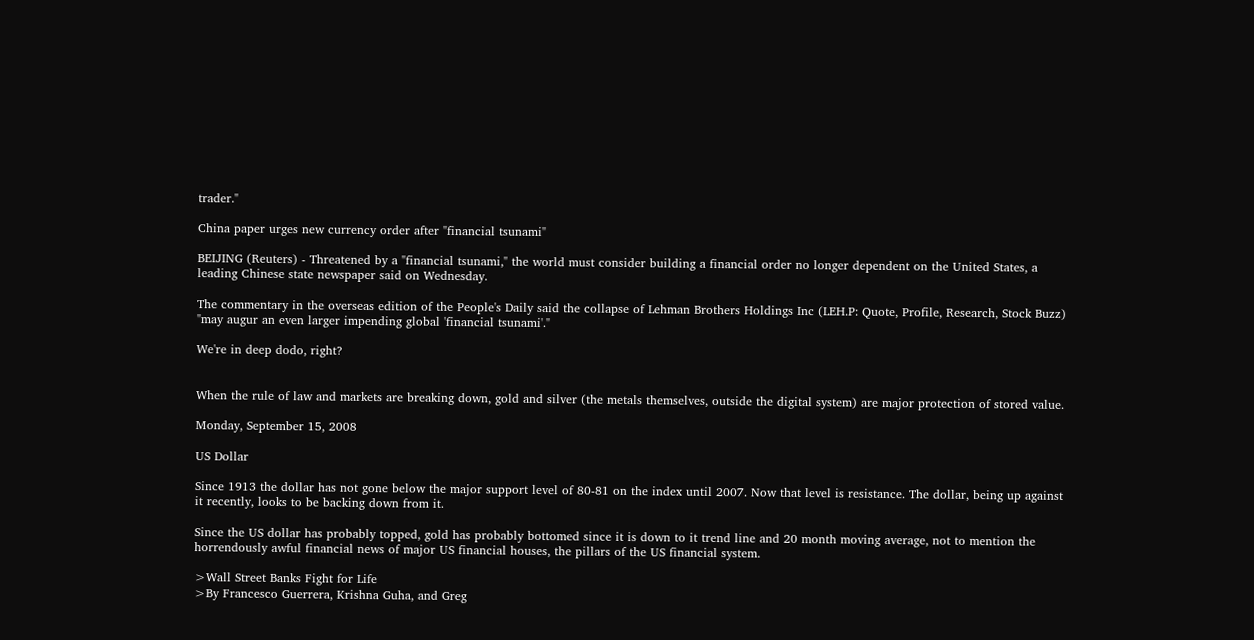trader."

China paper urges new currency order after "financial tsunami"

BEIJING (Reuters) - Threatened by a "financial tsunami," the world must consider building a financial order no longer dependent on the United States, a leading Chinese state newspaper said on Wednesday.

The commentary in the overseas edition of the People's Daily said the collapse of Lehman Brothers Holdings Inc (LEH.P: Quote, Profile, Research, Stock Buzz) "may augur an even larger impending global 'financial tsunami'."

We're in deep dodo, right?


When the rule of law and markets are breaking down, gold and silver (the metals themselves, outside the digital system) are major protection of stored value.

Monday, September 15, 2008

US Dollar

Since 1913 the dollar has not gone below the major support level of 80-81 on the index until 2007. Now that level is resistance. The dollar, being up against it recently, looks to be backing down from it.

Since the US dollar has probably topped, gold has probably bottomed since it is down to it trend line and 20 month moving average, not to mention the horrendously awful financial news of major US financial houses, the pillars of the US financial system.

>Wall Street Banks Fight for Life
>By Francesco Guerrera, Krishna Guha, and Greg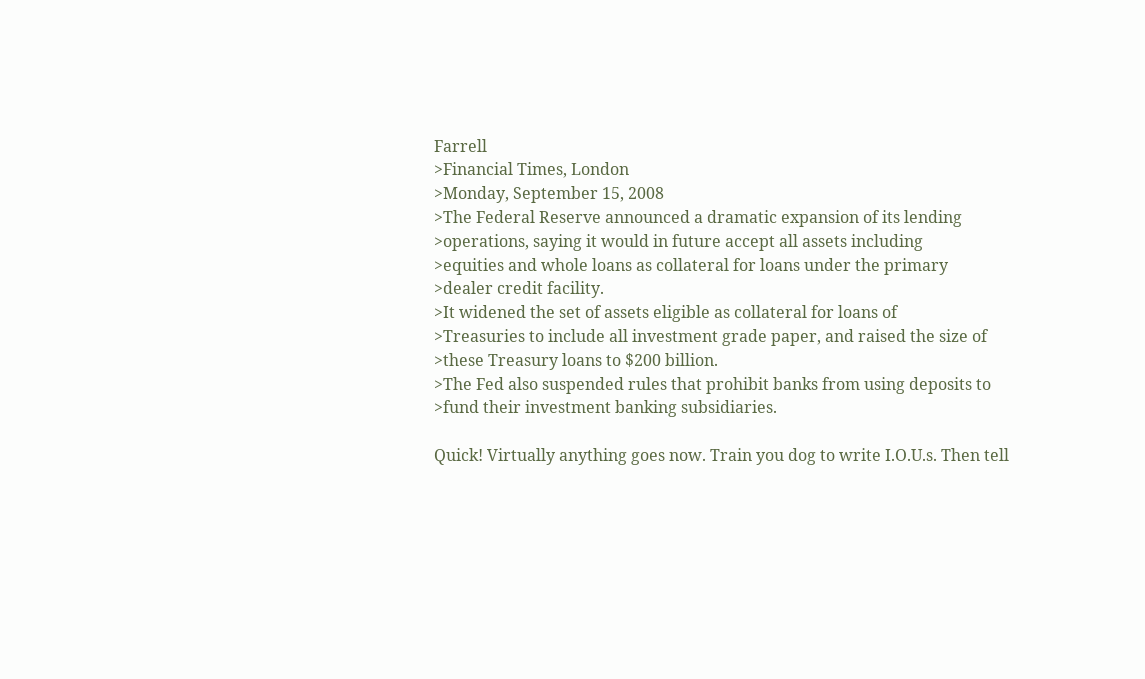Farrell
>Financial Times, London
>Monday, September 15, 2008
>The Federal Reserve announced a dramatic expansion of its lending
>operations, saying it would in future accept all assets including
>equities and whole loans as collateral for loans under the primary
>dealer credit facility.
>It widened the set of assets eligible as collateral for loans of
>Treasuries to include all investment grade paper, and raised the size of
>these Treasury loans to $200 billion.
>The Fed also suspended rules that prohibit banks from using deposits to
>fund their investment banking subsidiaries.

Quick! Virtually anything goes now. Train you dog to write I.O.U.s. Then tell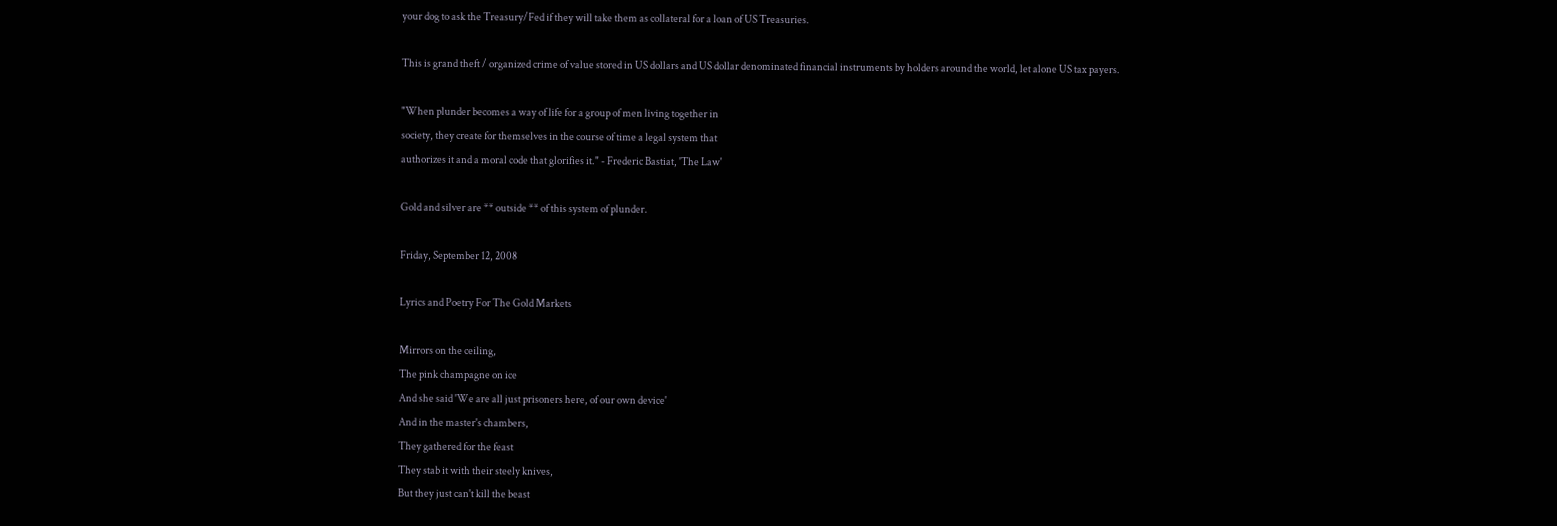your dog to ask the Treasury/Fed if they will take them as collateral for a loan of US Treasuries.

This is grand theft / organized crime of value stored in US dollars and US dollar denominated financial instruments by holders around the world, let alone US tax payers.

"When plunder becomes a way of life for a group of men living together in
society, they create for themselves in the course of time a legal system that
authorizes it and a moral code that glorifies it." - Frederic Bastiat, 'The Law'

Gold and silver are ** outside ** of this system of plunder.

Friday, September 12, 2008

Lyrics and Poetry For The Gold Markets

Mirrors on the ceiling,
The pink champagne on ice
And she said 'We are all just prisoners here, of our own device'
And in the master's chambers,
They gathered for the feast
They stab it with their steely knives,
But they just can't kill the beast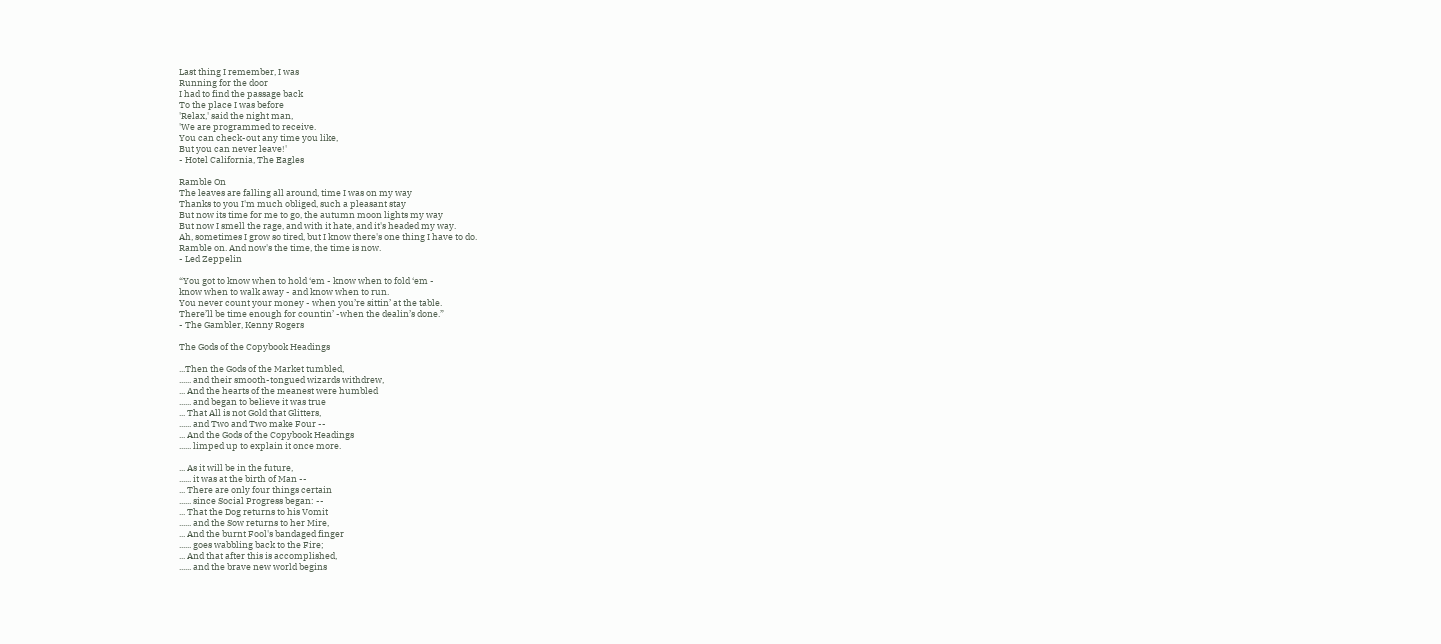Last thing I remember, I was
Running for the door
I had to find the passage back
To the place I was before
'Relax,' said the night man,
'We are programmed to receive.
You can check-out any time you like,
But you can never leave!'
- Hotel California, The Eagles

Ramble On
The leaves are falling all around, time I was on my way
Thanks to you I'm much obliged, such a pleasant stay
But now its time for me to go, the autumn moon lights my way
But now I smell the rage, and with it hate, and it's headed my way.
Ah, sometimes I grow so tired, but I know there's one thing I have to do.
Ramble on. And now's the time, the time is now.
- Led Zeppelin

“You got to know when to hold ‘em - know when to fold ‘em -
know when to walk away - and know when to run.
You never count your money - when you’re sittin’ at the table.
There’ll be time enough for countin’ -when the dealin’s done.”
- The Gambler, Kenny Rogers

The Gods of the Copybook Headings

...Then the Gods of the Market tumbled,
...... and their smooth-tongued wizards withdrew,
... And the hearts of the meanest were humbled
...... and began to believe it was true
... That All is not Gold that Glitters,
...... and Two and Two make Four --
... And the Gods of the Copybook Headings
...... limped up to explain it once more.

... As it will be in the future,
...... it was at the birth of Man --
... There are only four things certain
...... since Social Progress began: --
... That the Dog returns to his Vomit
...... and the Sow returns to her Mire,
... And the burnt Fool's bandaged finger
...... goes wabbling back to the Fire;
... And that after this is accomplished,
...... and the brave new world begins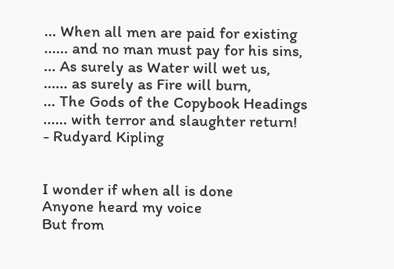... When all men are paid for existing
...... and no man must pay for his sins,
... As surely as Water will wet us,
...... as surely as Fire will burn,
... The Gods of the Copybook Headings
...... with terror and slaughter return!
- Rudyard Kipling


I wonder if when all is done
Anyone heard my voice
But from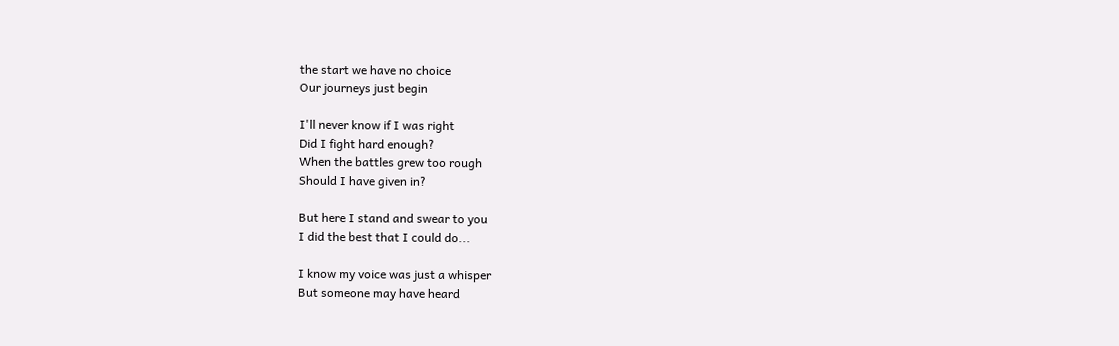the start we have no choice
Our journeys just begin

I'll never know if I was right
Did I fight hard enough?
When the battles grew too rough
Should I have given in?

But here I stand and swear to you
I did the best that I could do...

I know my voice was just a whisper
But someone may have heard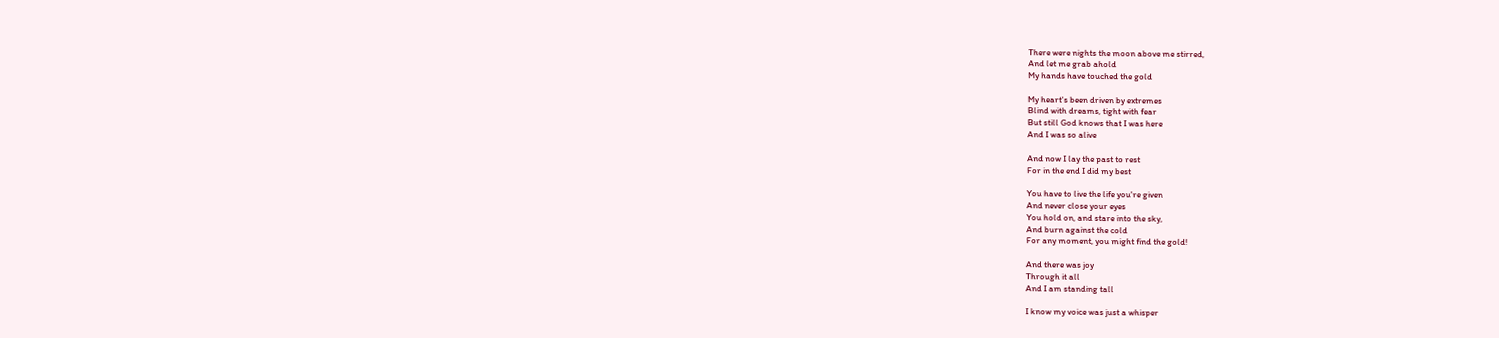There were nights the moon above me stirred,
And let me grab ahold
My hands have touched the gold

My heart's been driven by extremes
Blind with dreams, tight with fear
But still God knows that I was here
And I was so alive

And now I lay the past to rest
For in the end I did my best

You have to live the life you're given
And never close your eyes
You hold on, and stare into the sky,
And burn against the cold
For any moment, you might find the gold!

And there was joy
Through it all
And I am standing tall

I know my voice was just a whisper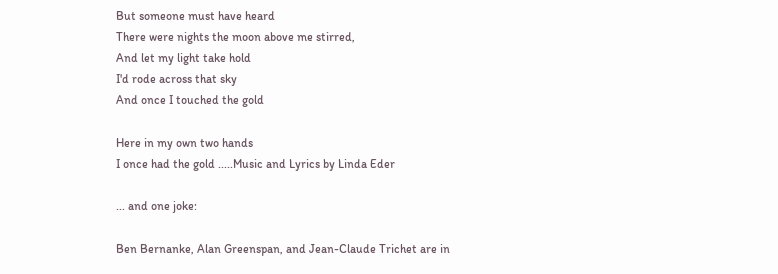But someone must have heard
There were nights the moon above me stirred,
And let my light take hold
I'd rode across that sky
And once I touched the gold

Here in my own two hands
I once had the gold .....Music and Lyrics by Linda Eder

... and one joke:

Ben Bernanke, Alan Greenspan, and Jean-Claude Trichet are in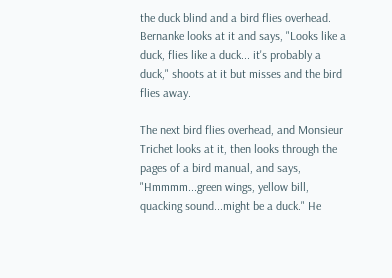the duck blind and a bird flies overhead. Bernanke looks at it and says, "Looks like a duck, flies like a duck... it's probably a duck," shoots at it but misses and the bird flies away.

The next bird flies overhead, and Monsieur Trichet looks at it, then looks through the pages of a bird manual, and says, "Hmmmm...green wings, yellow bill, quacking sound...might be a duck." He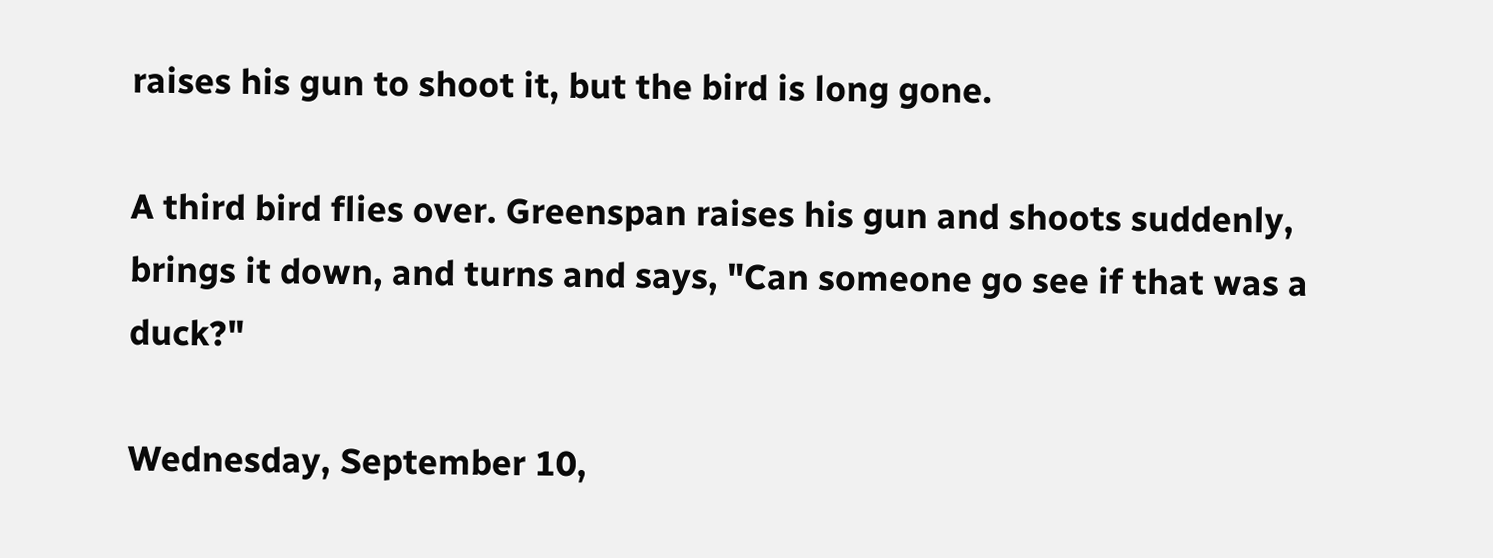raises his gun to shoot it, but the bird is long gone.

A third bird flies over. Greenspan raises his gun and shoots suddenly, brings it down, and turns and says, "Can someone go see if that was a duck?"

Wednesday, September 10,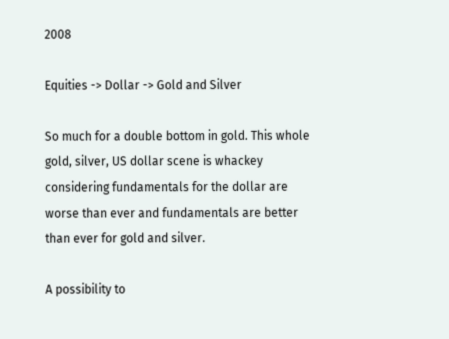2008

Equities -> Dollar -> Gold and Silver

So much for a double bottom in gold. This whole gold, silver, US dollar scene is whackey considering fundamentals for the dollar are worse than ever and fundamentals are better than ever for gold and silver.

A possibility to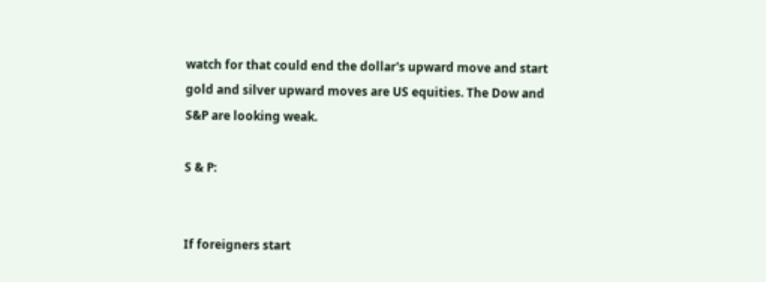watch for that could end the dollar's upward move and start gold and silver upward moves are US equities. The Dow and S&P are looking weak.

S & P:


If foreigners start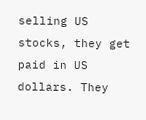selling US stocks, they get paid in US dollars. They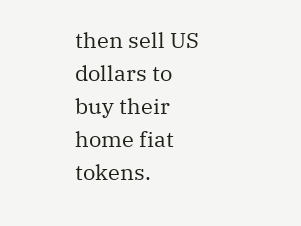then sell US dollars to buy their home fiat tokens.